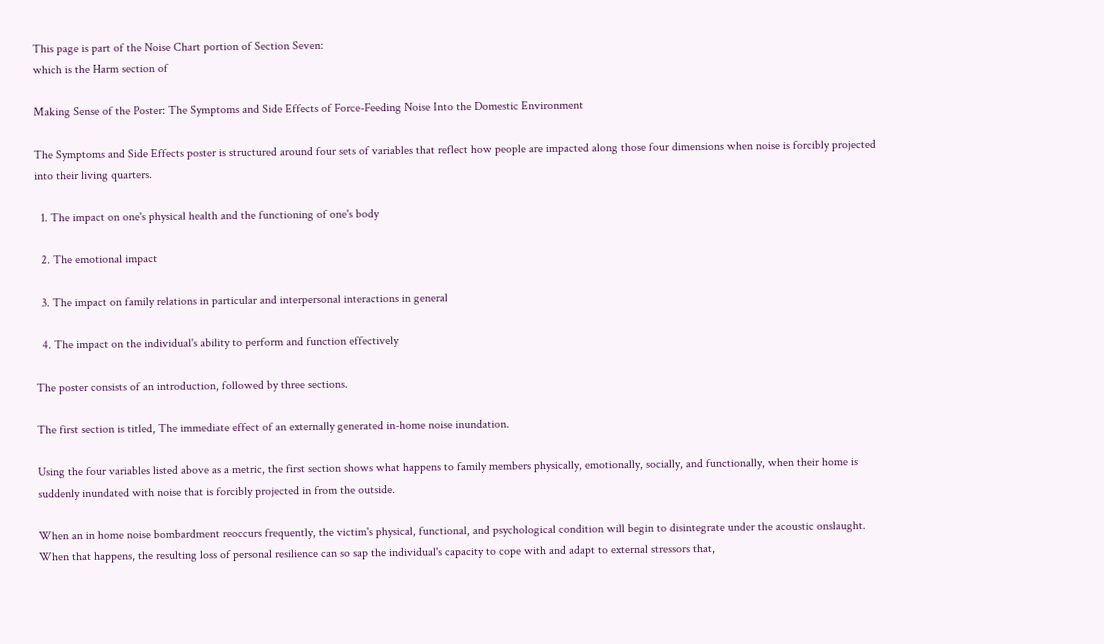This page is part of the Noise Chart portion of Section Seven:
which is the Harm section of

Making Sense of the Poster: The Symptoms and Side Effects of Force-Feeding Noise Into the Domestic Environment

The Symptoms and Side Effects poster is structured around four sets of variables that reflect how people are impacted along those four dimensions when noise is forcibly projected into their living quarters.

  1. The impact on one's physical health and the functioning of one's body

  2. The emotional impact

  3. The impact on family relations in particular and interpersonal interactions in general

  4. The impact on the individual's ability to perform and function effectively

The poster consists of an introduction, followed by three sections.

The first section is titled, The immediate effect of an externally generated in-home noise inundation.

Using the four variables listed above as a metric, the first section shows what happens to family members physically, emotionally, socially, and functionally, when their home is suddenly inundated with noise that is forcibly projected in from the outside.

When an in home noise bombardment reoccurs frequently, the victim's physical, functional, and psychological condition will begin to disintegrate under the acoustic onslaught. When that happens, the resulting loss of personal resilience can so sap the individual's capacity to cope with and adapt to external stressors that,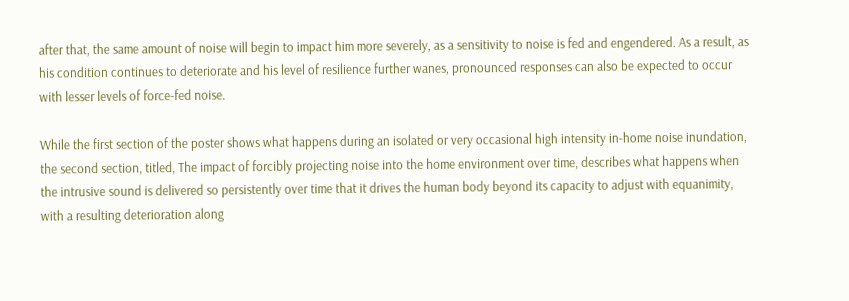after that, the same amount of noise will begin to impact him more severely, as a sensitivity to noise is fed and engendered. As a result, as his condition continues to deteriorate and his level of resilience further wanes, pronounced responses can also be expected to occur with lesser levels of force-fed noise.

While the first section of the poster shows what happens during an isolated or very occasional high intensity in-home noise inundation, the second section, titled, The impact of forcibly projecting noise into the home environment over time, describes what happens when the intrusive sound is delivered so persistently over time that it drives the human body beyond its capacity to adjust with equanimity, with a resulting deterioration along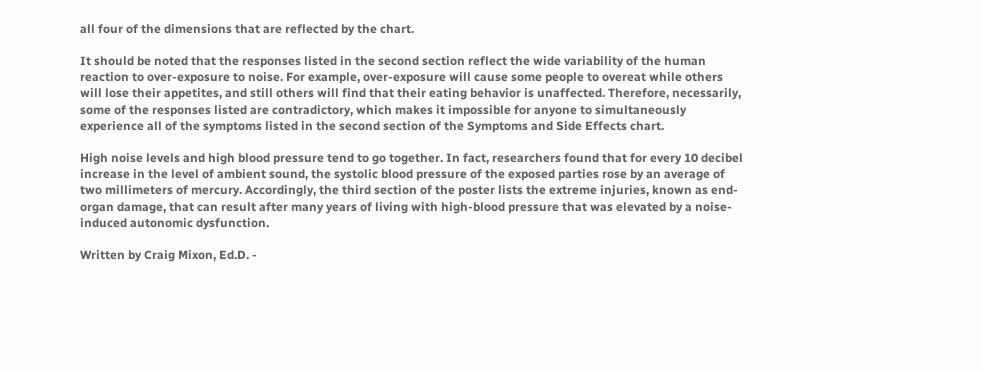all four of the dimensions that are reflected by the chart.

It should be noted that the responses listed in the second section reflect the wide variability of the human reaction to over-exposure to noise. For example, over-exposure will cause some people to overeat while others will lose their appetites, and still others will find that their eating behavior is unaffected. Therefore, necessarily, some of the responses listed are contradictory, which makes it impossible for anyone to simultaneously experience all of the symptoms listed in the second section of the Symptoms and Side Effects chart.

High noise levels and high blood pressure tend to go together. In fact, researchers found that for every 10 decibel increase in the level of ambient sound, the systolic blood pressure of the exposed parties rose by an average of two millimeters of mercury. Accordingly, the third section of the poster lists the extreme injuries, known as end-organ damage, that can result after many years of living with high-blood pressure that was elevated by a noise-induced autonomic dysfunction.

Written by Craig Mixon, Ed.D. -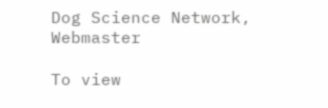Dog Science Network, Webmaster

To view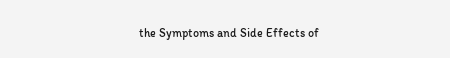the Symptoms and Side Effects of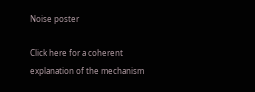Noise poster

Click here for a coherent explanation of the mechanism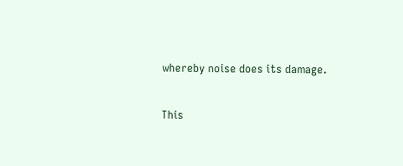whereby noise does its damage.

This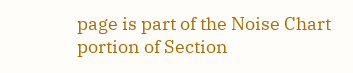page is part of the Noise Chart portion of Section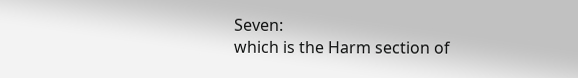Seven:
which is the Harm section of